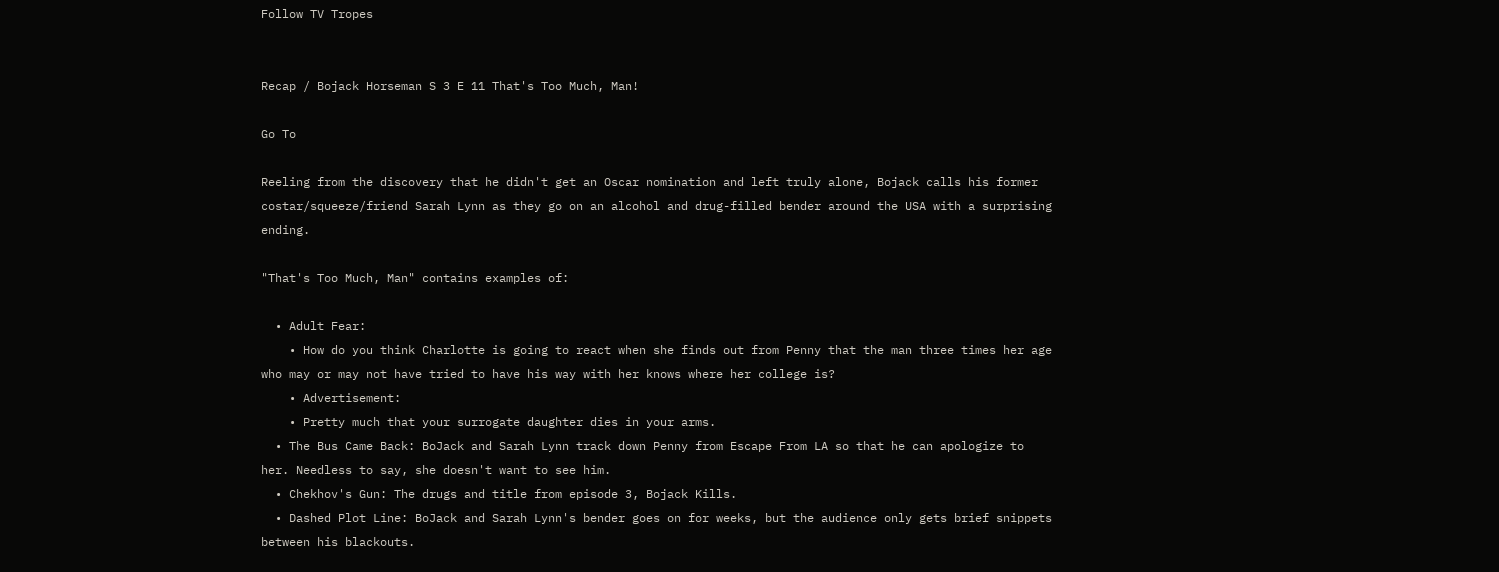Follow TV Tropes


Recap / Bojack Horseman S 3 E 11 That's Too Much, Man!

Go To

Reeling from the discovery that he didn't get an Oscar nomination and left truly alone, Bojack calls his former costar/squeeze/friend Sarah Lynn as they go on an alcohol and drug-filled bender around the USA with a surprising ending.

"That's Too Much, Man" contains examples of:

  • Adult Fear:
    • How do you think Charlotte is going to react when she finds out from Penny that the man three times her age who may or may not have tried to have his way with her knows where her college is?
    • Advertisement:
    • Pretty much that your surrogate daughter dies in your arms.
  • The Bus Came Back: BoJack and Sarah Lynn track down Penny from Escape From LA so that he can apologize to her. Needless to say, she doesn't want to see him.
  • Chekhov's Gun: The drugs and title from episode 3, Bojack Kills.
  • Dashed Plot Line: BoJack and Sarah Lynn's bender goes on for weeks, but the audience only gets brief snippets between his blackouts.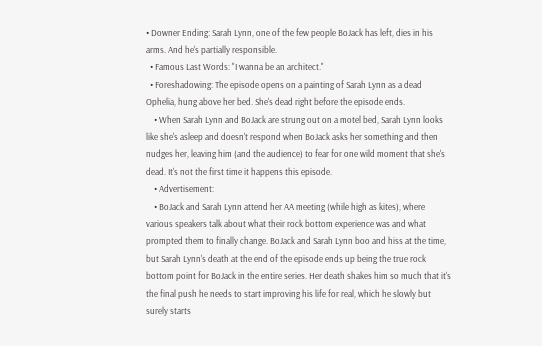• Downer Ending: Sarah Lynn, one of the few people BoJack has left, dies in his arms. And he's partially responsible.
  • Famous Last Words: "I wanna be an architect."
  • Foreshadowing: The episode opens on a painting of Sarah Lynn as a dead Ophelia, hung above her bed. She's dead right before the episode ends.
    • When Sarah Lynn and BoJack are strung out on a motel bed, Sarah Lynn looks like she's asleep and doesn't respond when BoJack asks her something and then nudges her, leaving him (and the audience) to fear for one wild moment that she's dead. It's not the first time it happens this episode.
    • Advertisement:
    • BoJack and Sarah Lynn attend her AA meeting (while high as kites), where various speakers talk about what their rock bottom experience was and what prompted them to finally change. BoJack and Sarah Lynn boo and hiss at the time, but Sarah Lynn's death at the end of the episode ends up being the true rock bottom point for BoJack in the entire series. Her death shakes him so much that it's the final push he needs to start improving his life for real, which he slowly but surely starts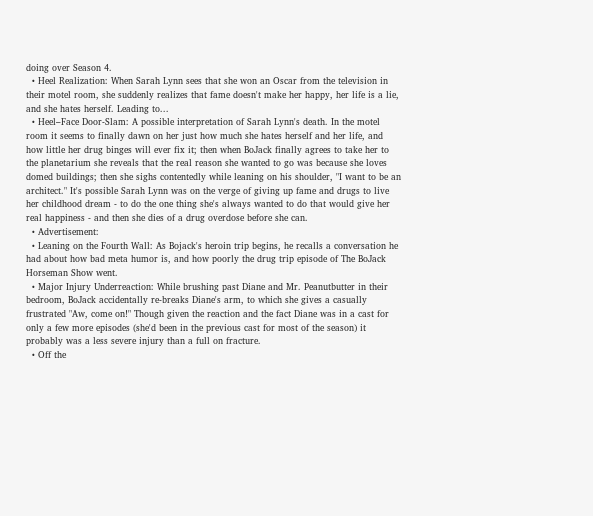doing over Season 4.
  • Heel Realization: When Sarah Lynn sees that she won an Oscar from the television in their motel room, she suddenly realizes that fame doesn't make her happy, her life is a lie, and she hates herself. Leading to...
  • Heel–Face Door-Slam: A possible interpretation of Sarah Lynn's death. In the motel room it seems to finally dawn on her just how much she hates herself and her life, and how little her drug binges will ever fix it; then when BoJack finally agrees to take her to the planetarium she reveals that the real reason she wanted to go was because she loves domed buildings; then she sighs contentedly while leaning on his shoulder, "I want to be an architect." It's possible Sarah Lynn was on the verge of giving up fame and drugs to live her childhood dream - to do the one thing she's always wanted to do that would give her real happiness - and then she dies of a drug overdose before she can.
  • Advertisement:
  • Leaning on the Fourth Wall: As Bojack's heroin trip begins, he recalls a conversation he had about how bad meta humor is, and how poorly the drug trip episode of The BoJack Horseman Show went.
  • Major Injury Underreaction: While brushing past Diane and Mr. Peanutbutter in their bedroom, BoJack accidentally re-breaks Diane's arm, to which she gives a casually frustrated "Aw, come on!" Though given the reaction and the fact Diane was in a cast for only a few more episodes (she'd been in the previous cast for most of the season) it probably was a less severe injury than a full on fracture.
  • Off the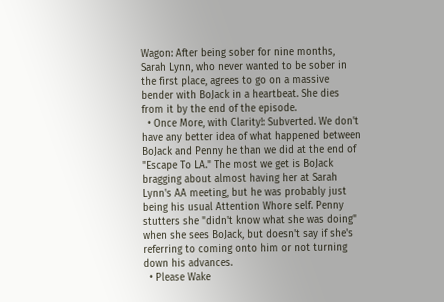Wagon: After being sober for nine months, Sarah Lynn, who never wanted to be sober in the first place, agrees to go on a massive bender with BoJack in a heartbeat. She dies from it by the end of the episode.
  • Once More, with Clarity!: Subverted. We don't have any better idea of what happened between BoJack and Penny he than we did at the end of "Escape To LA." The most we get is BoJack bragging about almost having her at Sarah Lynn's AA meeting, but he was probably just being his usual Attention Whore self. Penny stutters she "didn't know what she was doing" when she sees BoJack, but doesn't say if she's referring to coming onto him or not turning down his advances.
  • Please Wake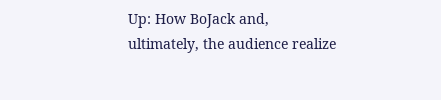Up: How BoJack and, ultimately, the audience realize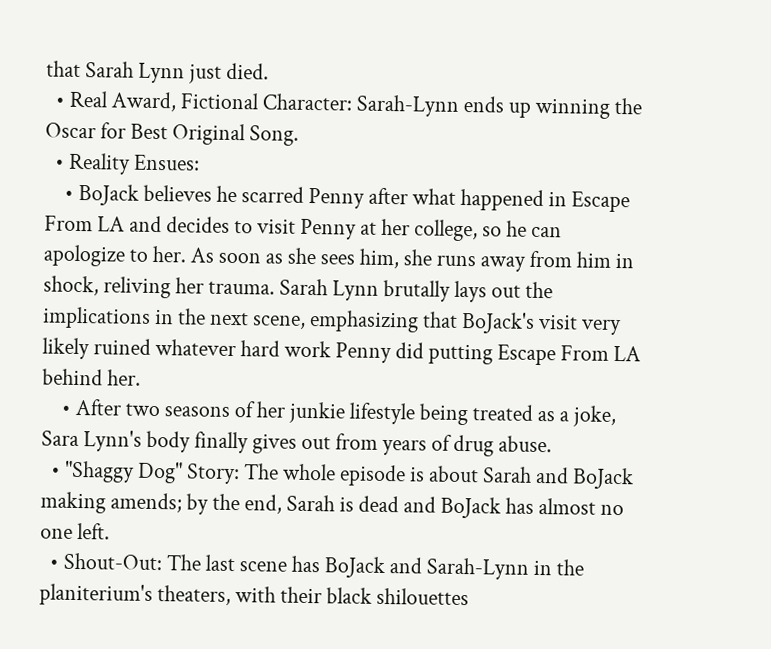that Sarah Lynn just died.
  • Real Award, Fictional Character: Sarah-Lynn ends up winning the Oscar for Best Original Song.
  • Reality Ensues:
    • BoJack believes he scarred Penny after what happened in Escape From LA and decides to visit Penny at her college, so he can apologize to her. As soon as she sees him, she runs away from him in shock, reliving her trauma. Sarah Lynn brutally lays out the implications in the next scene, emphasizing that BoJack's visit very likely ruined whatever hard work Penny did putting Escape From LA behind her.
    • After two seasons of her junkie lifestyle being treated as a joke, Sara Lynn's body finally gives out from years of drug abuse.
  • "Shaggy Dog" Story: The whole episode is about Sarah and BoJack making amends; by the end, Sarah is dead and BoJack has almost no one left.
  • Shout-Out: The last scene has BoJack and Sarah-Lynn in the planiterium's theaters, with their black shilouettes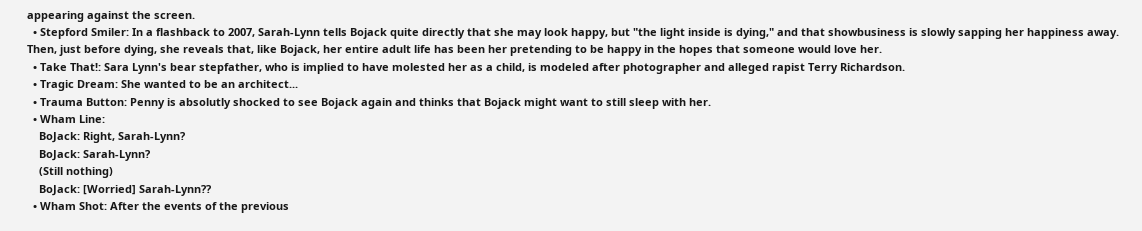appearing against the screen.
  • Stepford Smiler: In a flashback to 2007, Sarah-Lynn tells Bojack quite directly that she may look happy, but "the light inside is dying," and that showbusiness is slowly sapping her happiness away. Then, just before dying, she reveals that, like Bojack, her entire adult life has been her pretending to be happy in the hopes that someone would love her.
  • Take That!: Sara Lynn's bear stepfather, who is implied to have molested her as a child, is modeled after photographer and alleged rapist Terry Richardson.
  • Tragic Dream: She wanted to be an architect...
  • Trauma Button: Penny is absolutly shocked to see Bojack again and thinks that Bojack might want to still sleep with her.
  • Wham Line:
    BoJack: Right, Sarah-Lynn?
    BoJack: Sarah-Lynn?
    (Still nothing)
    BoJack: [Worried] Sarah-Lynn??
  • Wham Shot: After the events of the previous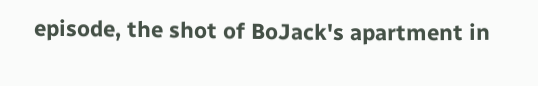episode, the shot of BoJack's apartment in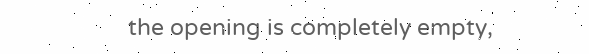the opening is completely empty,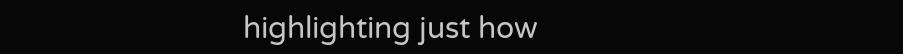highlighting just how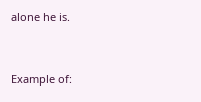alone he is.


Example of: